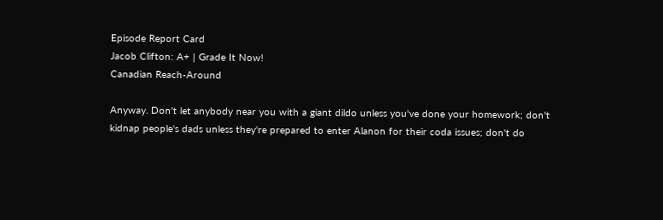Episode Report Card
Jacob Clifton: A+ | Grade It Now!
Canadian Reach-Around

Anyway. Don't let anybody near you with a giant dildo unless you've done your homework; don't kidnap people's dads unless they're prepared to enter Alanon for their coda issues; don't do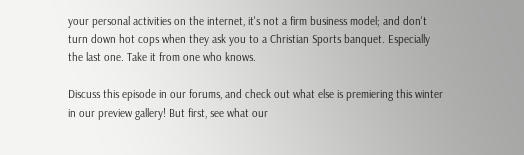your personal activities on the internet, it's not a firm business model; and don't turn down hot cops when they ask you to a Christian Sports banquet. Especially the last one. Take it from one who knows.

Discuss this episode in our forums, and check out what else is premiering this winter in our preview gallery! But first, see what our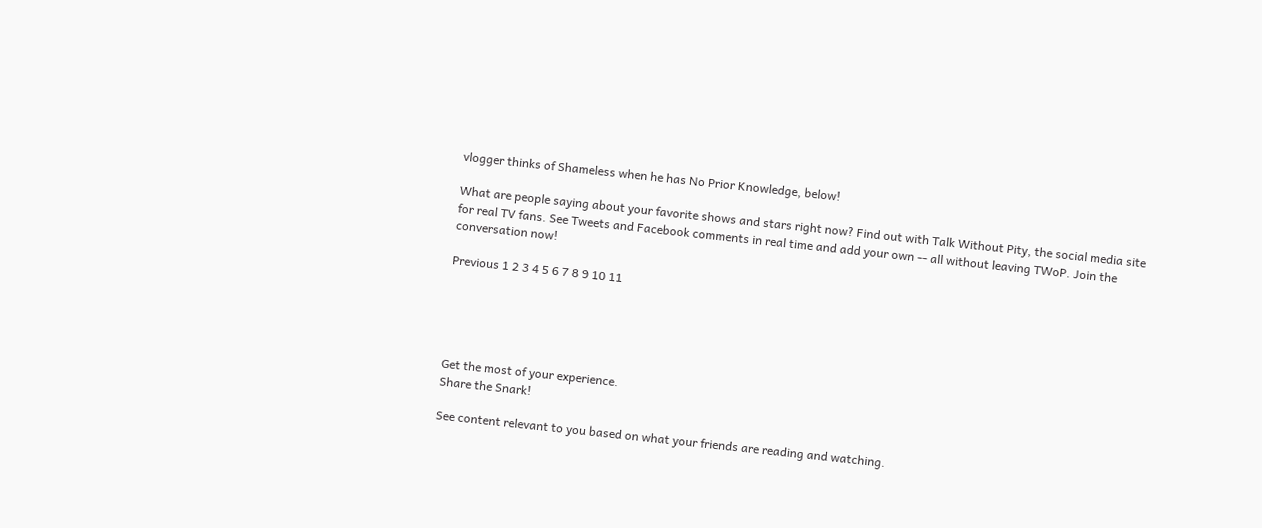vlogger thinks of Shameless when he has No Prior Knowledge, below!

What are people saying about your favorite shows and stars right now? Find out with Talk Without Pity, the social media site for real TV fans. See Tweets and Facebook comments in real time and add your own -- all without leaving TWoP. Join the conversation now!

Previous 1 2 3 4 5 6 7 8 9 10 11





Get the most of your experience.
Share the Snark!

See content relevant to you based on what your friends are reading and watching.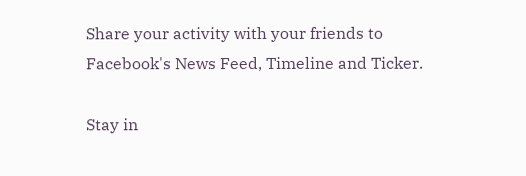Share your activity with your friends to Facebook's News Feed, Timeline and Ticker.

Stay in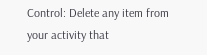Control: Delete any item from your activity that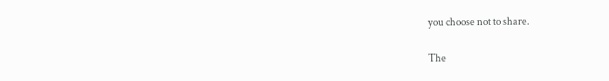you choose not to share.

The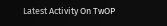Latest Activity On TwOP